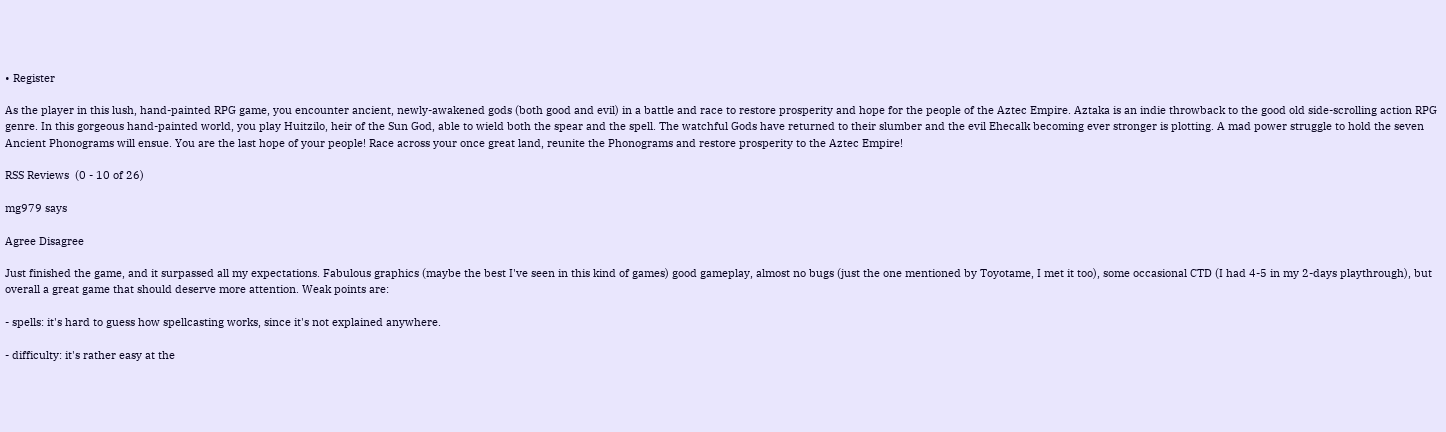• Register

As the player in this lush, hand-painted RPG game, you encounter ancient, newly-awakened gods (both good and evil) in a battle and race to restore prosperity and hope for the people of the Aztec Empire. Aztaka is an indie throwback to the good old side-scrolling action RPG genre. In this gorgeous hand-painted world, you play Huitzilo, heir of the Sun God, able to wield both the spear and the spell. The watchful Gods have returned to their slumber and the evil Ehecalk becoming ever stronger is plotting. A mad power struggle to hold the seven Ancient Phonograms will ensue. You are the last hope of your people! Race across your once great land, reunite the Phonograms and restore prosperity to the Aztec Empire!

RSS Reviews  (0 - 10 of 26)

mg979 says

Agree Disagree

Just finished the game, and it surpassed all my expectations. Fabulous graphics (maybe the best I've seen in this kind of games) good gameplay, almost no bugs (just the one mentioned by Toyotame, I met it too), some occasional CTD (I had 4-5 in my 2-days playthrough), but overall a great game that should deserve more attention. Weak points are:

- spells: it's hard to guess how spellcasting works, since it's not explained anywhere.

- difficulty: it's rather easy at the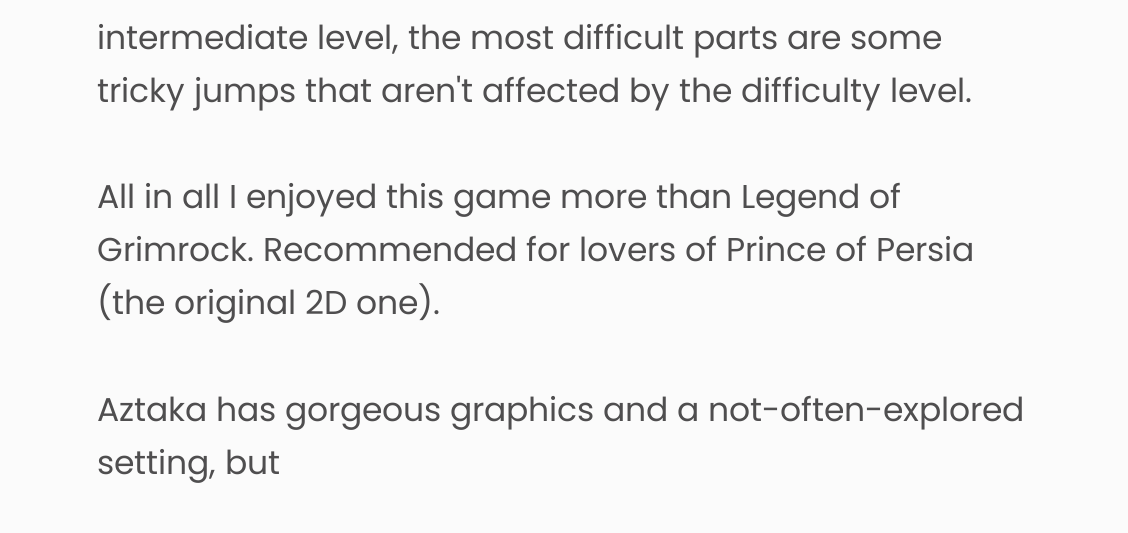intermediate level, the most difficult parts are some tricky jumps that aren't affected by the difficulty level.

All in all I enjoyed this game more than Legend of Grimrock. Recommended for lovers of Prince of Persia (the original 2D one).

Aztaka has gorgeous graphics and a not-often-explored setting, but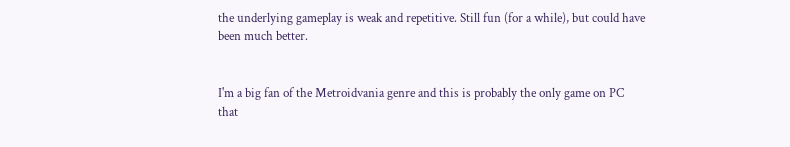the underlying gameplay is weak and repetitive. Still fun (for a while), but could have been much better.


I'm a big fan of the Metroidvania genre and this is probably the only game on PC that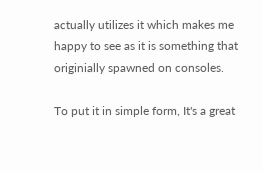actually utilizes it which makes me happy to see as it is something that originially spawned on consoles.

To put it in simple form, It's a great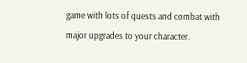game with lots of quests and combat with major upgrades to your character.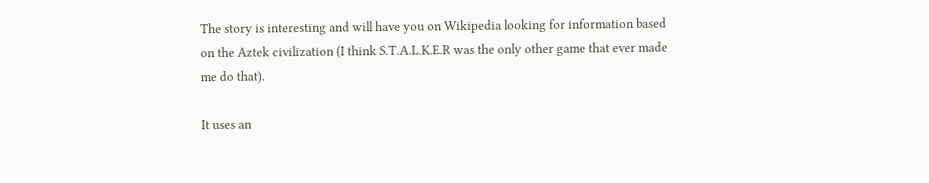The story is interesting and will have you on Wikipedia looking for information based on the Aztek civilization (I think S.T.A.L.K.E.R was the only other game that ever made me do that).

It uses an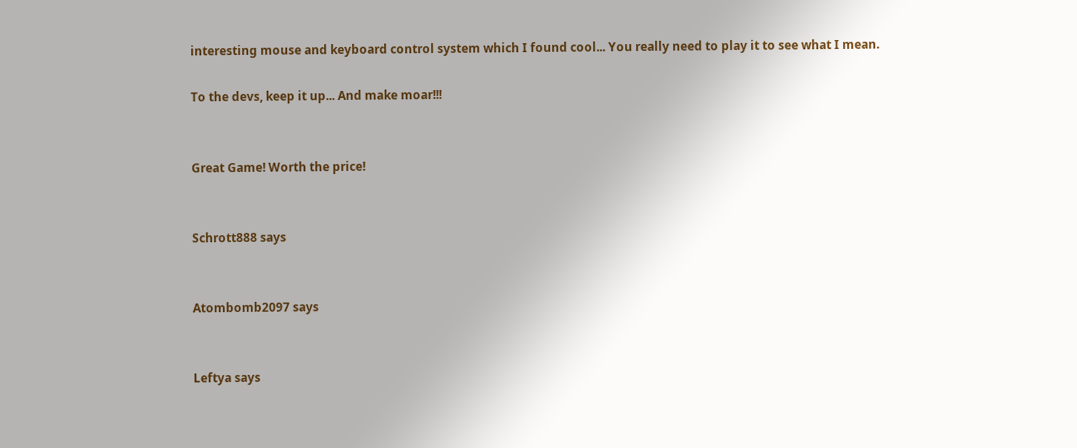interesting mouse and keyboard control system which I found cool... You really need to play it to see what I mean.

To the devs, keep it up... And make moar!!!


Great Game! Worth the price!


Schrott888 says


Atombomb2097 says


Leftya says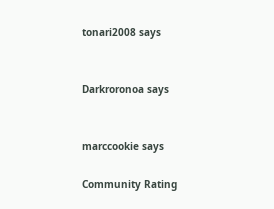tonari2008 says


Darkroronoa says


marccookie says

Community Rating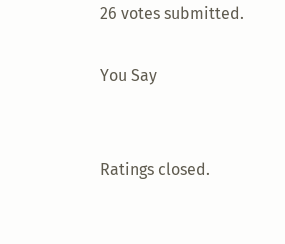26 votes submitted.

You Say


Ratings closed.